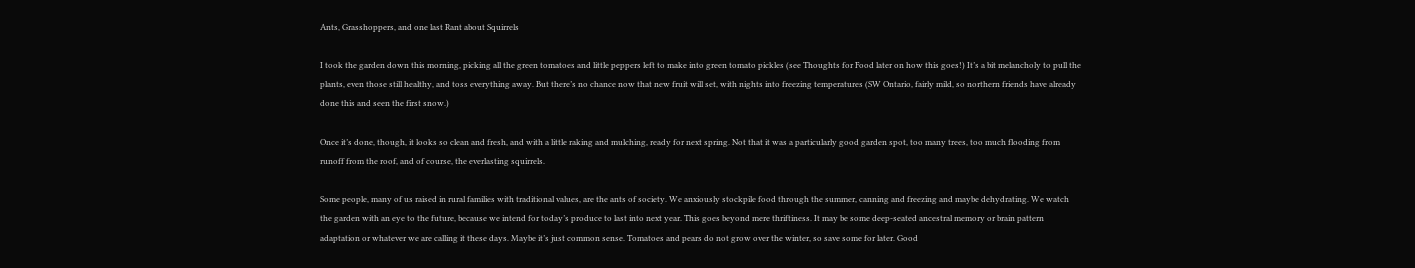Ants, Grasshoppers, and one last Rant about Squirrels

I took the garden down this morning, picking all the green tomatoes and little peppers left to make into green tomato pickles (see Thoughts for Food later on how this goes!) It’s a bit melancholy to pull the plants, even those still healthy, and toss everything away. But there’s no chance now that new fruit will set, with nights into freezing temperatures (SW Ontario, fairly mild, so northern friends have already done this and seen the first snow.)

Once it’s done, though, it looks so clean and fresh, and with a little raking and mulching, ready for next spring. Not that it was a particularly good garden spot, too many trees, too much flooding from runoff from the roof, and of course, the everlasting squirrels.

Some people, many of us raised in rural families with traditional values, are the ants of society. We anxiously stockpile food through the summer, canning and freezing and maybe dehydrating. We watch the garden with an eye to the future, because we intend for today’s produce to last into next year. This goes beyond mere thriftiness. It may be some deep-seated ancestral memory or brain pattern adaptation or whatever we are calling it these days. Maybe it’s just common sense. Tomatoes and pears do not grow over the winter, so save some for later. Good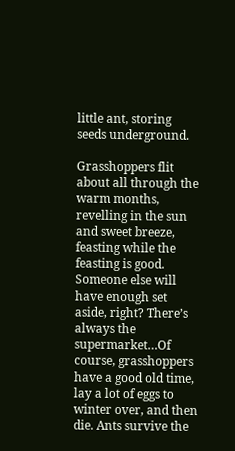little ant, storing seeds underground.

Grasshoppers flit about all through the warm months, revelling in the sun and sweet breeze, feasting while the feasting is good. Someone else will have enough set aside, right? There’s always the supermarket…Of course, grasshoppers have a good old time, lay a lot of eggs to winter over, and then die. Ants survive the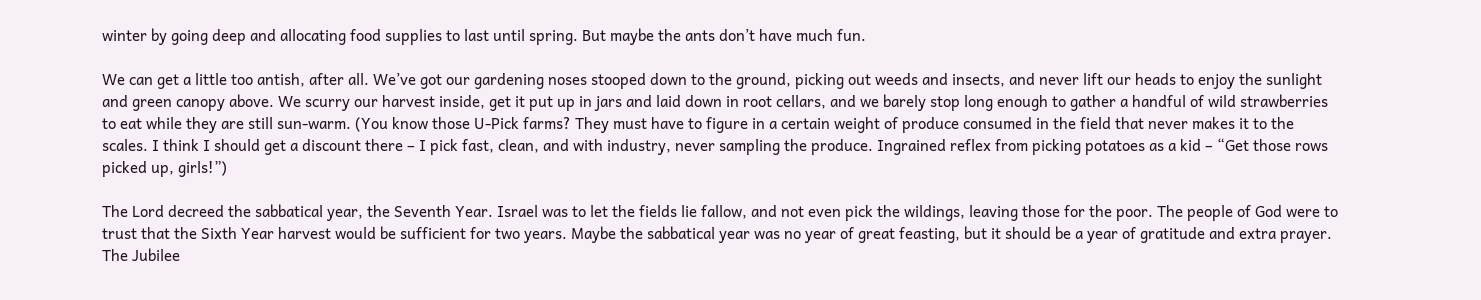winter by going deep and allocating food supplies to last until spring. But maybe the ants don’t have much fun.

We can get a little too antish, after all. We’ve got our gardening noses stooped down to the ground, picking out weeds and insects, and never lift our heads to enjoy the sunlight and green canopy above. We scurry our harvest inside, get it put up in jars and laid down in root cellars, and we barely stop long enough to gather a handful of wild strawberries to eat while they are still sun-warm. (You know those U-Pick farms? They must have to figure in a certain weight of produce consumed in the field that never makes it to the scales. I think I should get a discount there – I pick fast, clean, and with industry, never sampling the produce. Ingrained reflex from picking potatoes as a kid – “Get those rows picked up, girls!”)

The Lord decreed the sabbatical year, the Seventh Year. Israel was to let the fields lie fallow, and not even pick the wildings, leaving those for the poor. The people of God were to trust that the Sixth Year harvest would be sufficient for two years. Maybe the sabbatical year was no year of great feasting, but it should be a year of gratitude and extra prayer. The Jubilee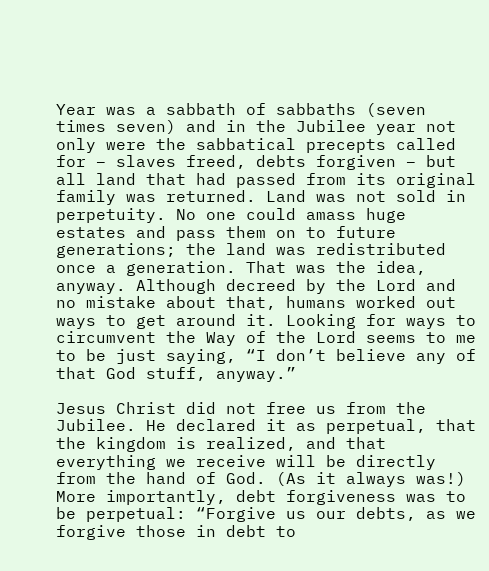Year was a sabbath of sabbaths (seven times seven) and in the Jubilee year not only were the sabbatical precepts called for – slaves freed, debts forgiven – but all land that had passed from its original family was returned. Land was not sold in perpetuity. No one could amass huge estates and pass them on to future generations; the land was redistributed once a generation. That was the idea, anyway. Although decreed by the Lord and no mistake about that, humans worked out ways to get around it. Looking for ways to circumvent the Way of the Lord seems to me to be just saying, “I don’t believe any of that God stuff, anyway.”

Jesus Christ did not free us from the Jubilee. He declared it as perpetual, that the kingdom is realized, and that everything we receive will be directly from the hand of God. (As it always was!) More importantly, debt forgiveness was to be perpetual: “Forgive us our debts, as we forgive those in debt to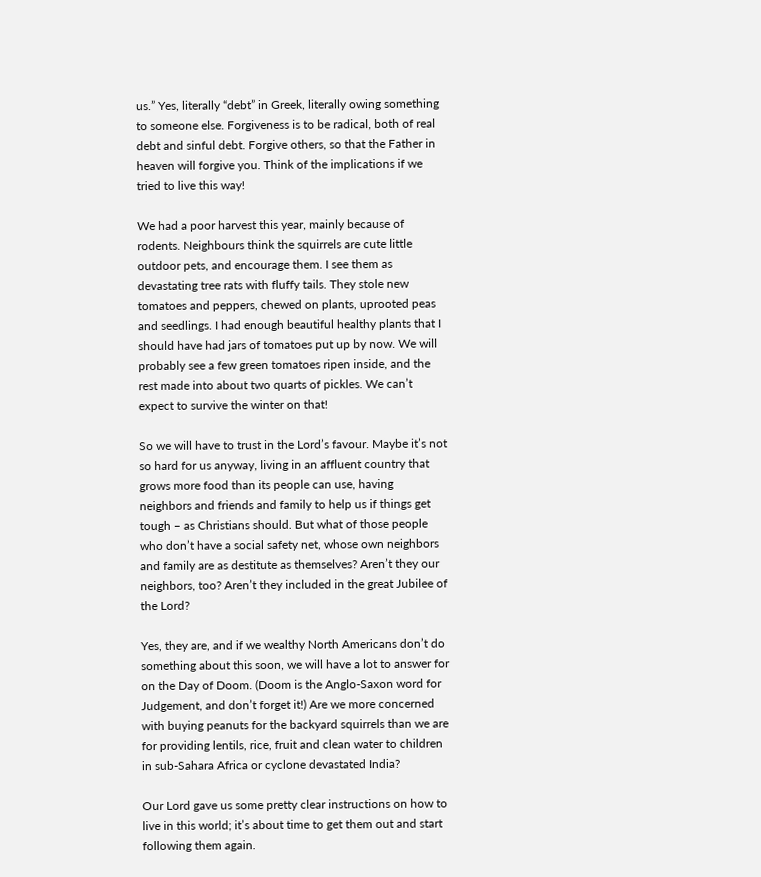us.” Yes, literally “debt” in Greek, literally owing something to someone else. Forgiveness is to be radical, both of real debt and sinful debt. Forgive others, so that the Father in heaven will forgive you. Think of the implications if we tried to live this way!

We had a poor harvest this year, mainly because of rodents. Neighbours think the squirrels are cute little outdoor pets, and encourage them. I see them as devastating tree rats with fluffy tails. They stole new tomatoes and peppers, chewed on plants, uprooted peas and seedlings. I had enough beautiful healthy plants that I should have had jars of tomatoes put up by now. We will probably see a few green tomatoes ripen inside, and the rest made into about two quarts of pickles. We can’t expect to survive the winter on that!

So we will have to trust in the Lord’s favour. Maybe it’s not so hard for us anyway, living in an affluent country that grows more food than its people can use, having neighbors and friends and family to help us if things get tough – as Christians should. But what of those people who don’t have a social safety net, whose own neighbors and family are as destitute as themselves? Aren’t they our neighbors, too? Aren’t they included in the great Jubilee of the Lord?

Yes, they are, and if we wealthy North Americans don’t do something about this soon, we will have a lot to answer for on the Day of Doom. (Doom is the Anglo-Saxon word for Judgement, and don’t forget it!) Are we more concerned with buying peanuts for the backyard squirrels than we are for providing lentils, rice, fruit and clean water to children in sub-Sahara Africa or cyclone devastated India?

Our Lord gave us some pretty clear instructions on how to live in this world; it’s about time to get them out and start following them again.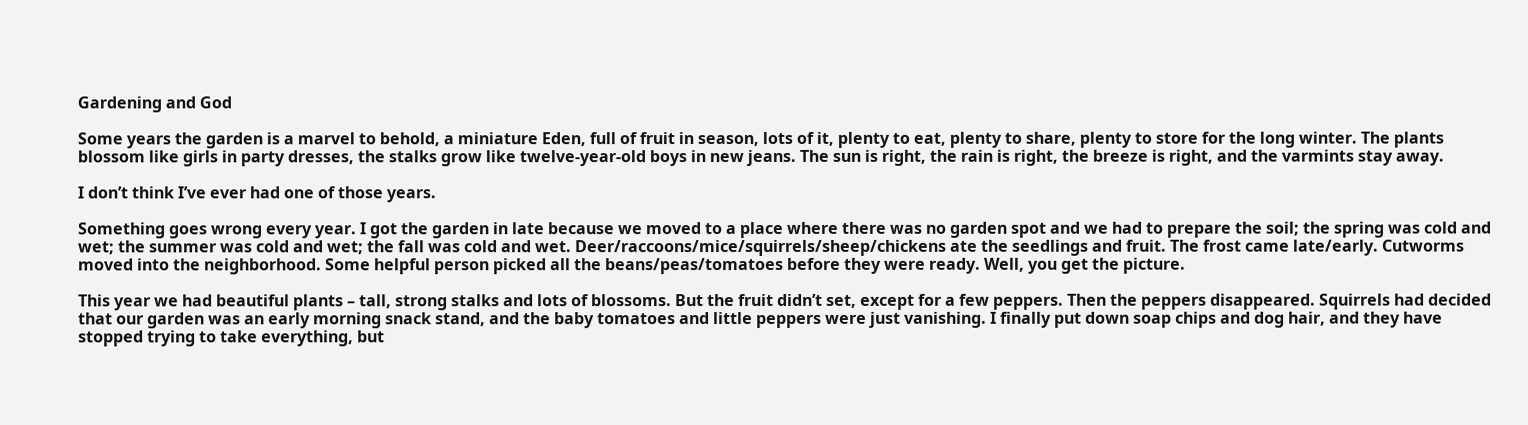Gardening and God

Some years the garden is a marvel to behold, a miniature Eden, full of fruit in season, lots of it, plenty to eat, plenty to share, plenty to store for the long winter. The plants blossom like girls in party dresses, the stalks grow like twelve-year-old boys in new jeans. The sun is right, the rain is right, the breeze is right, and the varmints stay away.

I don’t think I’ve ever had one of those years.

Something goes wrong every year. I got the garden in late because we moved to a place where there was no garden spot and we had to prepare the soil; the spring was cold and wet; the summer was cold and wet; the fall was cold and wet. Deer/raccoons/mice/squirrels/sheep/chickens ate the seedlings and fruit. The frost came late/early. Cutworms moved into the neighborhood. Some helpful person picked all the beans/peas/tomatoes before they were ready. Well, you get the picture.

This year we had beautiful plants – tall, strong stalks and lots of blossoms. But the fruit didn’t set, except for a few peppers. Then the peppers disappeared. Squirrels had decided that our garden was an early morning snack stand, and the baby tomatoes and little peppers were just vanishing. I finally put down soap chips and dog hair, and they have stopped trying to take everything, but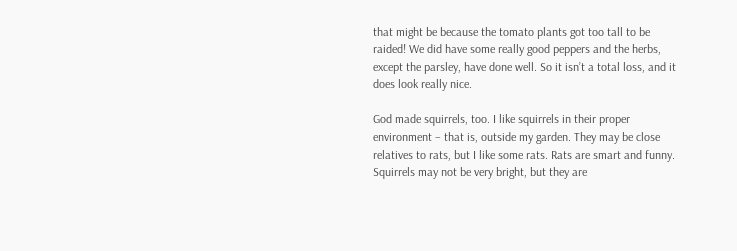that might be because the tomato plants got too tall to be raided! We did have some really good peppers and the herbs, except the parsley, have done well. So it isn’t a total loss, and it does look really nice.

God made squirrels, too. I like squirrels in their proper environment – that is, outside my garden. They may be close relatives to rats, but I like some rats. Rats are smart and funny. Squirrels may not be very bright, but they are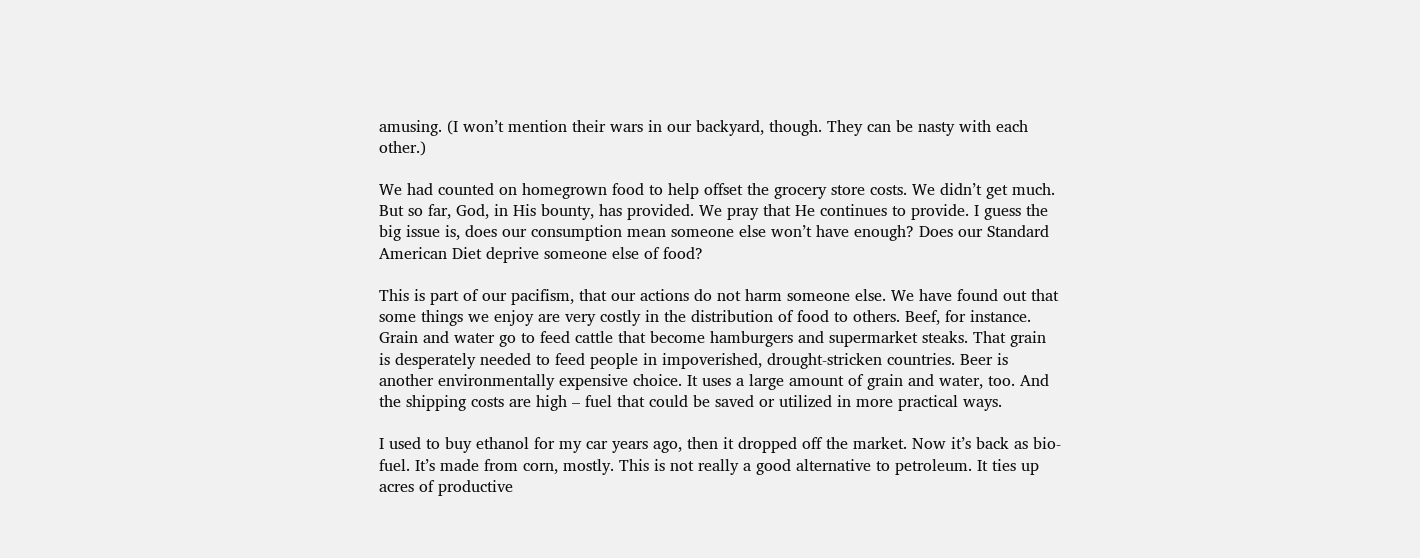amusing. (I won’t mention their wars in our backyard, though. They can be nasty with each other.)

We had counted on homegrown food to help offset the grocery store costs. We didn’t get much. But so far, God, in His bounty, has provided. We pray that He continues to provide. I guess the big issue is, does our consumption mean someone else won’t have enough? Does our Standard American Diet deprive someone else of food?

This is part of our pacifism, that our actions do not harm someone else. We have found out that some things we enjoy are very costly in the distribution of food to others. Beef, for instance. Grain and water go to feed cattle that become hamburgers and supermarket steaks. That grain is desperately needed to feed people in impoverished, drought-stricken countries. Beer is another environmentally expensive choice. It uses a large amount of grain and water, too. And the shipping costs are high – fuel that could be saved or utilized in more practical ways.

I used to buy ethanol for my car years ago, then it dropped off the market. Now it’s back as bio-fuel. It’s made from corn, mostly. This is not really a good alternative to petroleum. It ties up acres of productive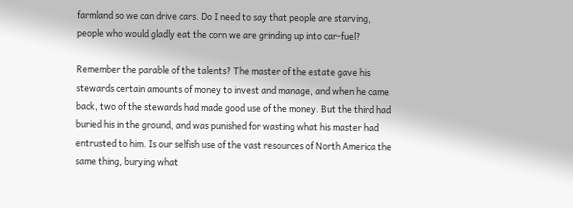farmland so we can drive cars. Do I need to say that people are starving, people who would gladly eat the corn we are grinding up into car-fuel?

Remember the parable of the talents? The master of the estate gave his stewards certain amounts of money to invest and manage, and when he came back, two of the stewards had made good use of the money. But the third had buried his in the ground, and was punished for wasting what his master had entrusted to him. Is our selfish use of the vast resources of North America the same thing, burying what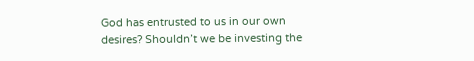God has entrusted to us in our own desires? Shouldn’t we be investing the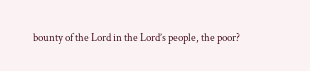bounty of the Lord in the Lord’s people, the poor?